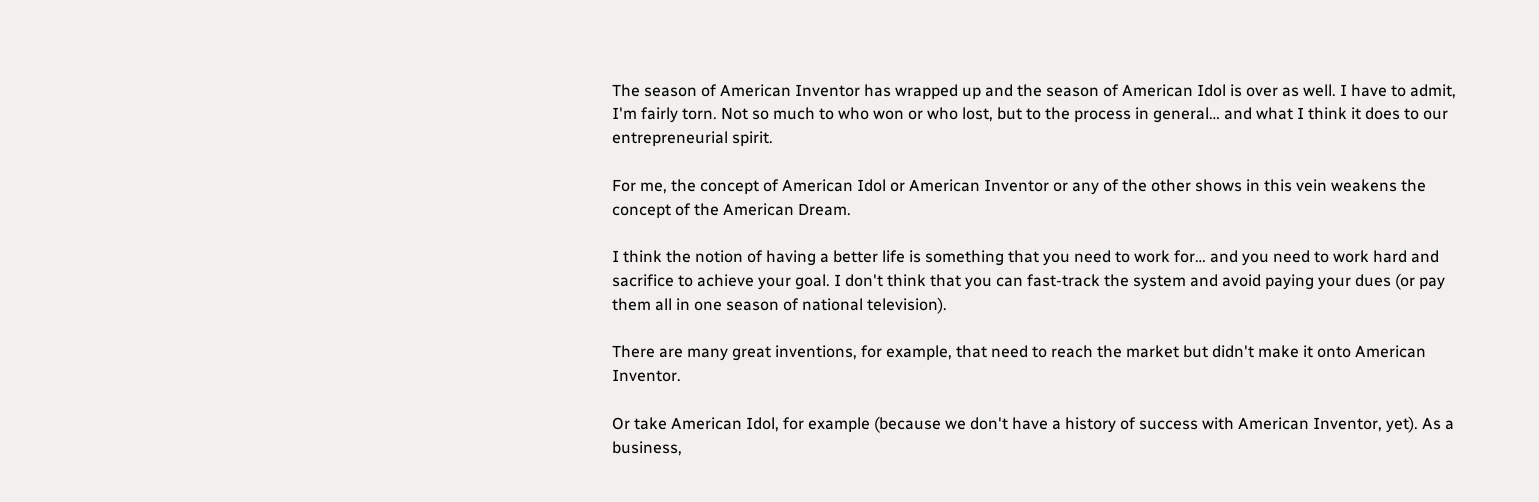The season of American Inventor has wrapped up and the season of American Idol is over as well. I have to admit, I'm fairly torn. Not so much to who won or who lost, but to the process in general… and what I think it does to our entrepreneurial spirit.

For me, the concept of American Idol or American Inventor or any of the other shows in this vein weakens the concept of the American Dream.

I think the notion of having a better life is something that you need to work for… and you need to work hard and sacrifice to achieve your goal. I don't think that you can fast-track the system and avoid paying your dues (or pay them all in one season of national television).

There are many great inventions, for example, that need to reach the market but didn't make it onto American Inventor.

Or take American Idol, for example (because we don't have a history of success with American Inventor, yet). As a business,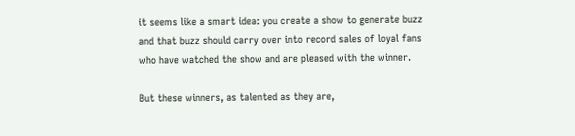it seems like a smart idea: you create a show to generate buzz and that buzz should carry over into record sales of loyal fans who have watched the show and are pleased with the winner.

But these winners, as talented as they are,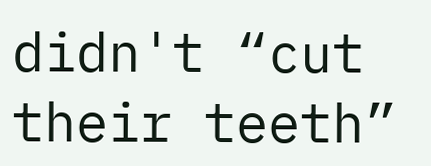didn't “cut their teeth”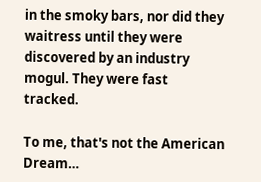in the smoky bars, nor did they waitress until they were discovered by an industry mogul. They were fast tracked.

To me, that's not the American Dream…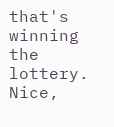that's winning the lottery. Nice,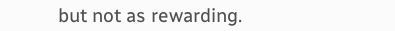but not as rewarding.